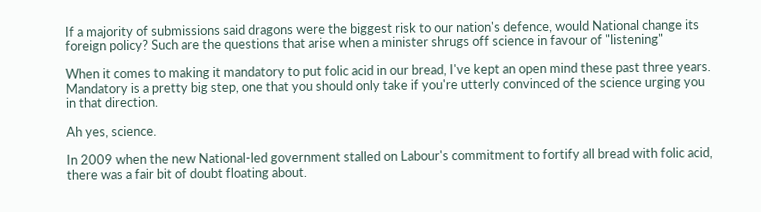If a majority of submissions said dragons were the biggest risk to our nation's defence, would National change its foreign policy? Such are the questions that arise when a minister shrugs off science in favour of "listening"

When it comes to making it mandatory to put folic acid in our bread, I've kept an open mind these past three years. Mandatory is a pretty big step, one that you should only take if you're utterly convinced of the science urging you in that direction.

Ah yes, science.

In 2009 when the new National-led government stalled on Labour's commitment to fortify all bread with folic acid, there was a fair bit of doubt floating about.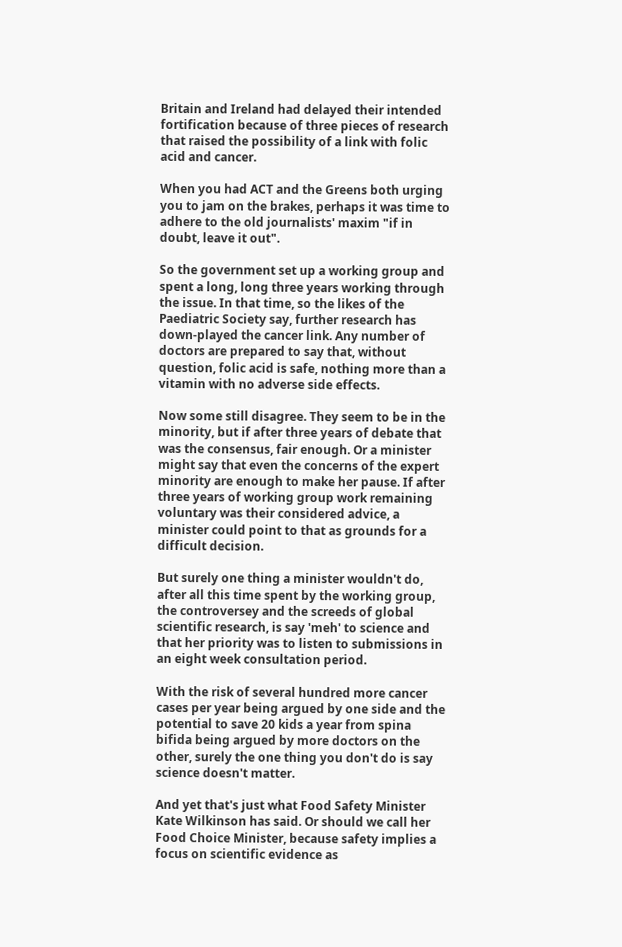Britain and Ireland had delayed their intended fortification because of three pieces of research that raised the possibility of a link with folic acid and cancer.

When you had ACT and the Greens both urging you to jam on the brakes, perhaps it was time to adhere to the old journalists' maxim "if in doubt, leave it out".

So the government set up a working group and spent a long, long three years working through the issue. In that time, so the likes of the Paediatric Society say, further research has down-played the cancer link. Any number of doctors are prepared to say that, without question, folic acid is safe, nothing more than a vitamin with no adverse side effects.

Now some still disagree. They seem to be in the minority, but if after three years of debate that was the consensus, fair enough. Or a minister might say that even the concerns of the expert minority are enough to make her pause. If after three years of working group work remaining voluntary was their considered advice, a minister could point to that as grounds for a difficult decision.

But surely one thing a minister wouldn't do, after all this time spent by the working group, the controversey and the screeds of global scientific research, is say 'meh' to science and that her priority was to listen to submissions in an eight week consultation period.

With the risk of several hundred more cancer cases per year being argued by one side and the potential to save 20 kids a year from spina bifida being argued by more doctors on the other, surely the one thing you don't do is say science doesn't matter.

And yet that's just what Food Safety Minister Kate Wilkinson has said. Or should we call her Food Choice Minister, because safety implies a focus on scientific evidence as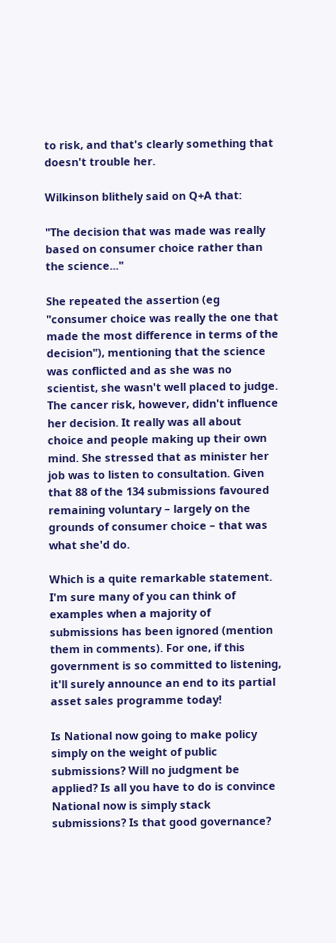to risk, and that's clearly something that doesn't trouble her.

Wilkinson blithely said on Q+A that:

"The decision that was made was really based on consumer choice rather than the science..."

She repeated the assertion (eg "consumer choice was really the one that made the most difference in terms of the decision"), mentioning that the science was conflicted and as she was no scientist, she wasn't well placed to judge. The cancer risk, however, didn't influence her decision. It really was all about choice and people making up their own mind. She stressed that as minister her job was to listen to consultation. Given that 88 of the 134 submissions favoured remaining voluntary – largely on the grounds of consumer choice – that was what she'd do.

Which is a quite remarkable statement. I'm sure many of you can think of examples when a majority of submissions has been ignored (mention them in comments). For one, if this government is so committed to listening, it'll surely announce an end to its partial asset sales programme today!

Is National now going to make policy simply on the weight of public submissions? Will no judgment be applied? Is all you have to do is convince National now is simply stack submissions? Is that good governance?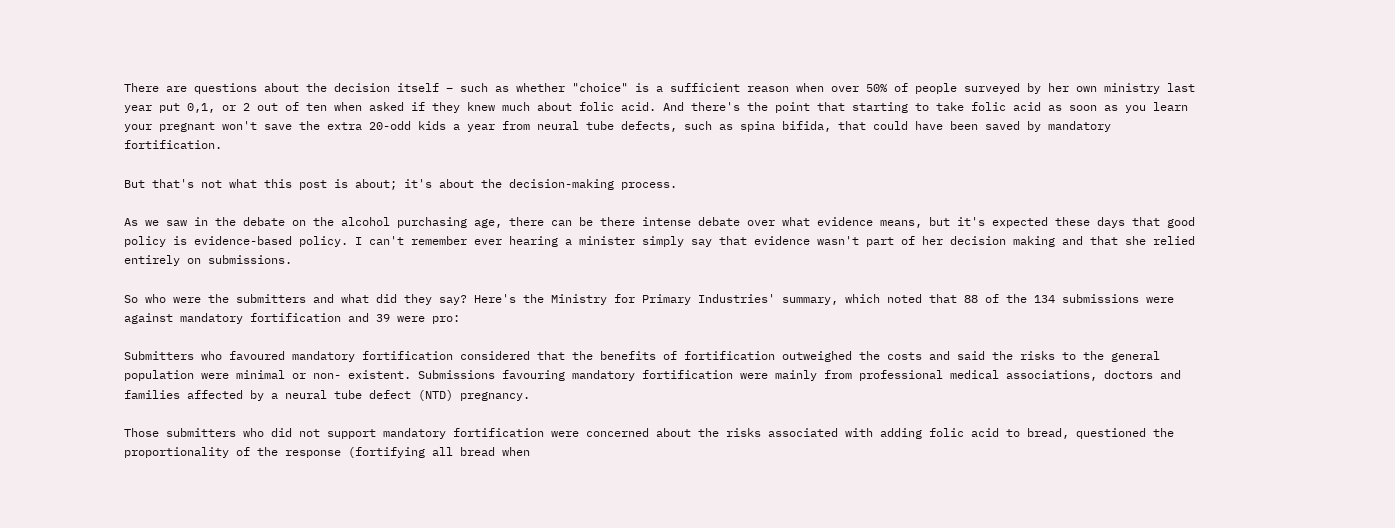There are questions about the decision itself – such as whether "choice" is a sufficient reason when over 50% of people surveyed by her own ministry last year put 0,1, or 2 out of ten when asked if they knew much about folic acid. And there's the point that starting to take folic acid as soon as you learn your pregnant won't save the extra 20-odd kids a year from neural tube defects, such as spina bifida, that could have been saved by mandatory fortification.

But that's not what this post is about; it's about the decision-making process.

As we saw in the debate on the alcohol purchasing age, there can be there intense debate over what evidence means, but it's expected these days that good policy is evidence-based policy. I can't remember ever hearing a minister simply say that evidence wasn't part of her decision making and that she relied entirely on submissions.

So who were the submitters and what did they say? Here's the Ministry for Primary Industries' summary, which noted that 88 of the 134 submissions were against mandatory fortification and 39 were pro:

Submitters who favoured mandatory fortification considered that the benefits of fortification outweighed the costs and said the risks to the general population were minimal or non- existent. Submissions favouring mandatory fortification were mainly from professional medical associations, doctors and families affected by a neural tube defect (NTD) pregnancy.

Those submitters who did not support mandatory fortification were concerned about the risks associated with adding folic acid to bread, questioned the proportionality of the response (fortifying all bread when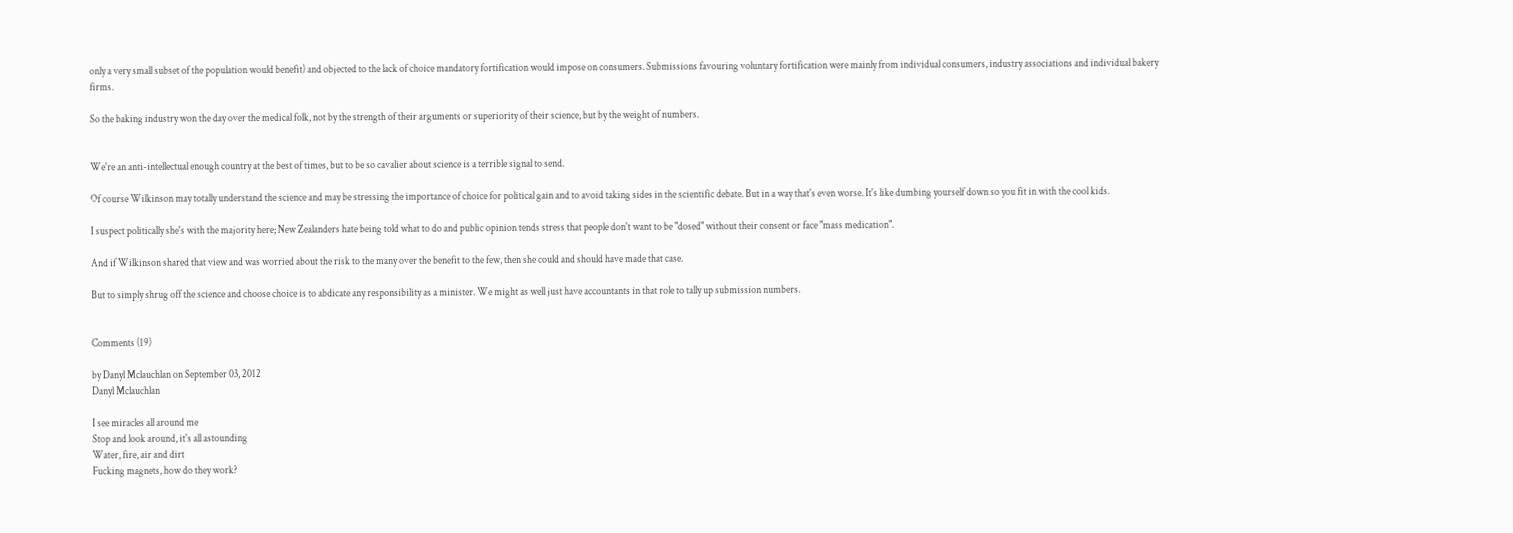only a very small subset of the population would benefit) and objected to the lack of choice mandatory fortification would impose on consumers. Submissions favouring voluntary fortification were mainly from individual consumers, industry associations and individual bakery firms.

So the baking industry won the day over the medical folk, not by the strength of their arguments or superiority of their science, but by the weight of numbers.


We're an anti-intellectual enough country at the best of times, but to be so cavalier about science is a terrible signal to send.

Of course Wilkinson may totally understand the science and may be stressing the importance of choice for political gain and to avoid taking sides in the scientific debate. But in a way that's even worse. It's like dumbing yourself down so you fit in with the cool kids.

I suspect politically she's with the majority here; New Zealanders hate being told what to do and public opinion tends stress that people don't want to be "dosed" without their consent or face "mass medication".

And if Wilkinson shared that view and was worried about the risk to the many over the benefit to the few, then she could and should have made that case.

But to simply shrug off the science and choose choice is to abdicate any responsibility as a minister. We might as well just have accountants in that role to tally up submission numbers.


Comments (19)

by Danyl Mclauchlan on September 03, 2012
Danyl Mclauchlan

I see miracles all around me
Stop and look around, it's all astounding
Water, fire, air and dirt
Fucking magnets, how do they work?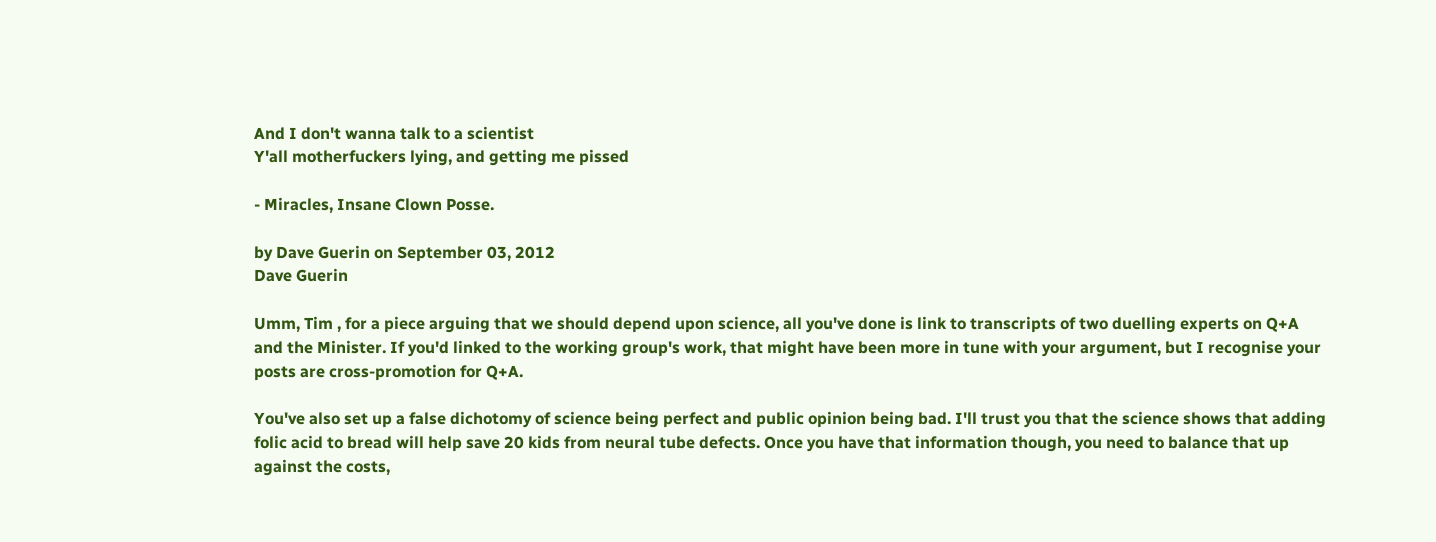And I don't wanna talk to a scientist
Y'all motherfuckers lying, and getting me pissed

- Miracles, Insane Clown Posse.

by Dave Guerin on September 03, 2012
Dave Guerin

Umm, Tim , for a piece arguing that we should depend upon science, all you've done is link to transcripts of two duelling experts on Q+A and the Minister. If you'd linked to the working group's work, that might have been more in tune with your argument, but I recognise your posts are cross-promotion for Q+A.

You've also set up a false dichotomy of science being perfect and public opinion being bad. I'll trust you that the science shows that adding folic acid to bread will help save 20 kids from neural tube defects. Once you have that information though, you need to balance that up against the costs,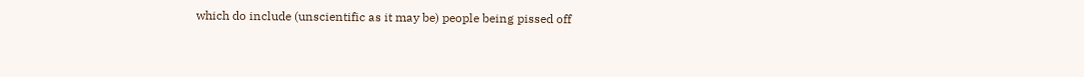which do include (unscientific as it may be) people being pissed off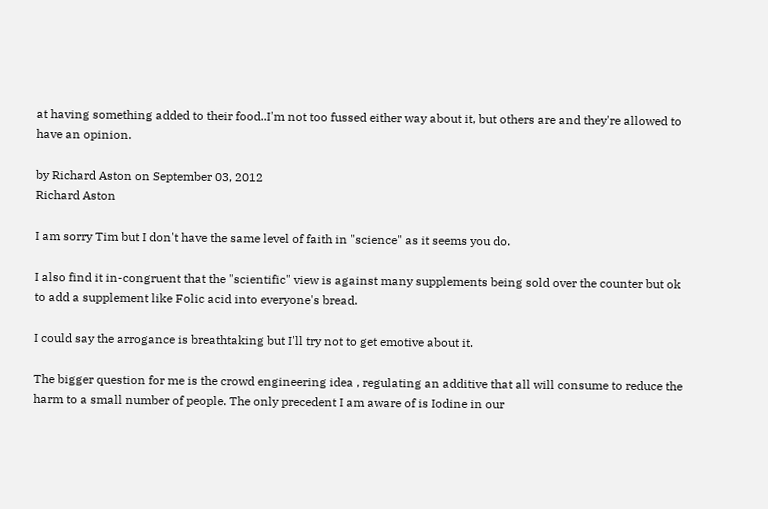at having something added to their food..I'm not too fussed either way about it, but others are and they're allowed to have an opinion.

by Richard Aston on September 03, 2012
Richard Aston

I am sorry Tim but I don't have the same level of faith in "science" as it seems you do.

I also find it in-congruent that the "scientific" view is against many supplements being sold over the counter but ok to add a supplement like Folic acid into everyone's bread.

I could say the arrogance is breathtaking but I'll try not to get emotive about it.

The bigger question for me is the crowd engineering idea , regulating an additive that all will consume to reduce the harm to a small number of people. The only precedent I am aware of is Iodine in our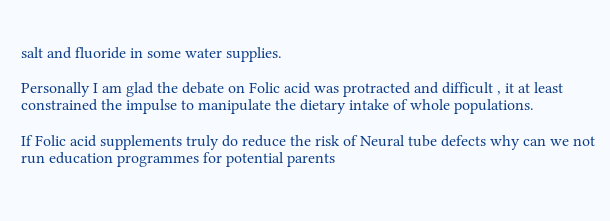salt and fluoride in some water supplies.

Personally I am glad the debate on Folic acid was protracted and difficult , it at least constrained the impulse to manipulate the dietary intake of whole populations.

If Folic acid supplements truly do reduce the risk of Neural tube defects why can we not run education programmes for potential parents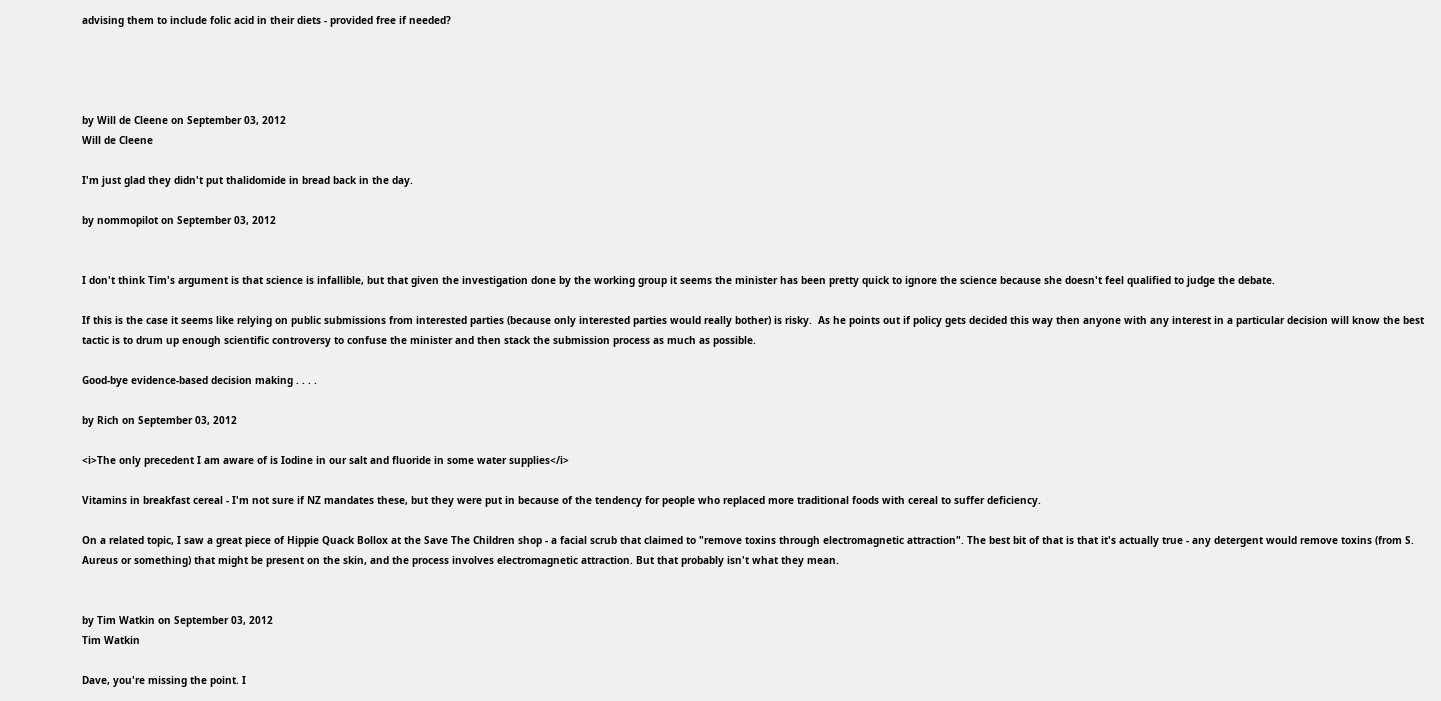advising them to include folic acid in their diets - provided free if needed?




by Will de Cleene on September 03, 2012
Will de Cleene

I'm just glad they didn't put thalidomide in bread back in the day.

by nommopilot on September 03, 2012


I don't think Tim's argument is that science is infallible, but that given the investigation done by the working group it seems the minister has been pretty quick to ignore the science because she doesn't feel qualified to judge the debate.

If this is the case it seems like relying on public submissions from interested parties (because only interested parties would really bother) is risky.  As he points out if policy gets decided this way then anyone with any interest in a particular decision will know the best tactic is to drum up enough scientific controversy to confuse the minister and then stack the submission process as much as possible.

Good-bye evidence-based decision making . . . .

by Rich on September 03, 2012

<i>The only precedent I am aware of is Iodine in our salt and fluoride in some water supplies</i>

Vitamins in breakfast cereal - I'm not sure if NZ mandates these, but they were put in because of the tendency for people who replaced more traditional foods with cereal to suffer deficiency.

On a related topic, I saw a great piece of Hippie Quack Bollox at the Save The Children shop - a facial scrub that claimed to "remove toxins through electromagnetic attraction". The best bit of that is that it's actually true - any detergent would remove toxins (from S. Aureus or something) that might be present on the skin, and the process involves electromagnetic attraction. But that probably isn't what they mean.


by Tim Watkin on September 03, 2012
Tim Watkin

Dave, you're missing the point. I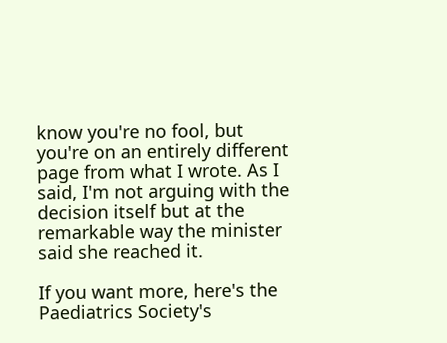know you're no fool, but you're on an entirely different page from what I wrote. As I said, I'm not arguing with the decision itself but at the remarkable way the minister said she reached it.

If you want more, here's the Paediatrics Society's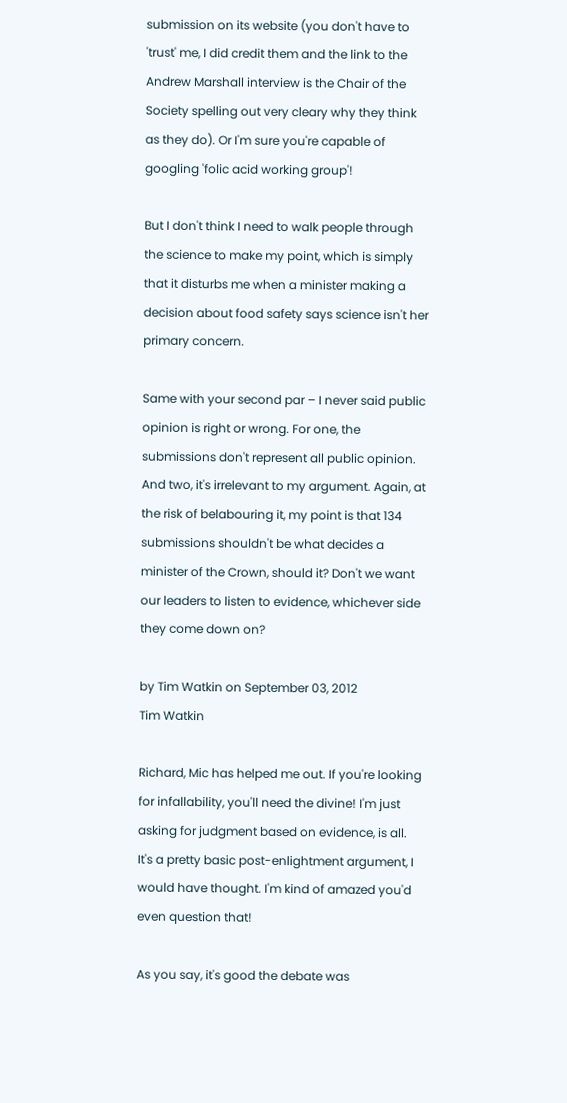submission on its website (you don't have to 'trust' me, I did credit them and the link to the Andrew Marshall interview is the Chair of the Society spelling out very cleary why they think as they do). Or I'm sure you're capable of googling 'folic acid working group'!

But I don't think I need to walk people through the science to make my point, which is simply that it disturbs me when a minister making a decision about food safety says science isn't her primary concern.

Same with your second par – I never said public opinion is right or wrong. For one, the submissions don't represent all public opinion. And two, it's irrelevant to my argument. Again, at the risk of belabouring it, my point is that 134 submissions shouldn't be what decides a minister of the Crown, should it? Don't we want our leaders to listen to evidence, whichever side they come down on?

by Tim Watkin on September 03, 2012
Tim Watkin

Richard, Mic has helped me out. If you're looking for infallability, you'll need the divine! I'm just asking for judgment based on evidence, is all. It's a pretty basic post-enlightment argument, I would have thought. I'm kind of amazed you'd even question that!

As you say, it's good the debate was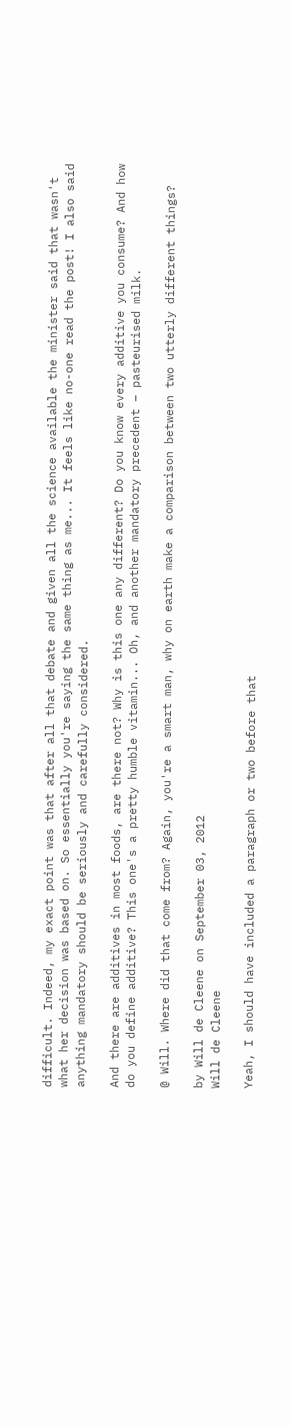difficult. Indeed, my exact point was that after all that debate and given all the science available the minister said that wasn't what her decision was based on. So essentially you're saying the same thing as me... It feels like no-one read the post! I also said anything mandatory should be seriously and carefully considered.

And there are additives in most foods, are there not? Why is this one any different? Do you know every additive you consume? And how do you define additive? This one's a pretty humble vitamin... Oh, and another mandatory precedent – pasteurised milk.

@ Will. Where did that come from? Again, you're a smart man, why on earth make a comparison between two utterly different things?

by Will de Cleene on September 03, 2012
Will de Cleene

Yeah, I should have included a paragraph or two before that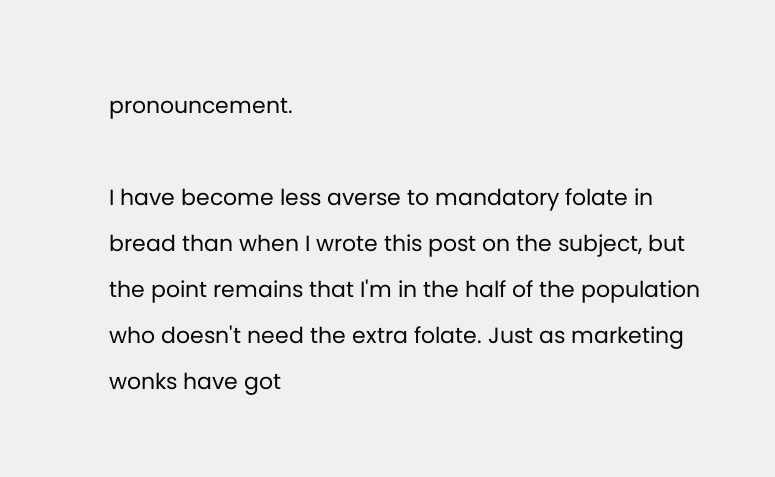pronouncement.

I have become less averse to mandatory folate in bread than when I wrote this post on the subject, but the point remains that I'm in the half of the population who doesn't need the extra folate. Just as marketing wonks have got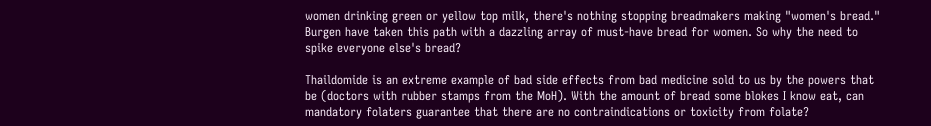women drinking green or yellow top milk, there's nothing stopping breadmakers making "women's bread." Burgen have taken this path with a dazzling array of must-have bread for women. So why the need to spike everyone else's bread?

Thaildomide is an extreme example of bad side effects from bad medicine sold to us by the powers that be (doctors with rubber stamps from the MoH). With the amount of bread some blokes I know eat, can mandatory folaters guarantee that there are no contraindications or toxicity from folate?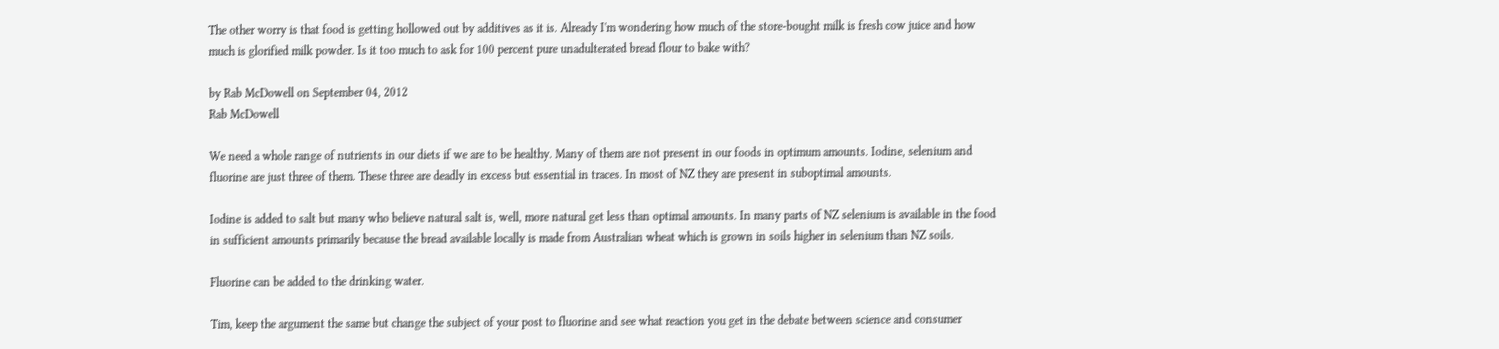The other worry is that food is getting hollowed out by additives as it is. Already I'm wondering how much of the store-bought milk is fresh cow juice and how much is glorified milk powder. Is it too much to ask for 100 percent pure unadulterated bread flour to bake with?

by Rab McDowell on September 04, 2012
Rab McDowell

We need a whole range of nutrients in our diets if we are to be healthy. Many of them are not present in our foods in optimum amounts. Iodine, selenium and fluorine are just three of them. These three are deadly in excess but essential in traces. In most of NZ they are present in suboptimal amounts.

Iodine is added to salt but many who believe natural salt is, well, more natural get less than optimal amounts. In many parts of NZ selenium is available in the food in sufficient amounts primarily because the bread available locally is made from Australian wheat which is grown in soils higher in selenium than NZ soils.

Fluorine can be added to the drinking water.

Tim, keep the argument the same but change the subject of your post to fluorine and see what reaction you get in the debate between science and consumer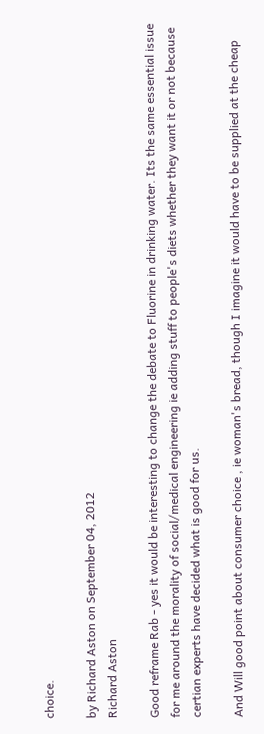choice.

by Richard Aston on September 04, 2012
Richard Aston

Good reframe Rab - yes it would be interesting to change the debate to Fluorine in drinking water. Its the same essential issue for me around the morality of social/medical engineering ie adding stuff to people's diets whether they want it or not because certian experts have decided what is good for us.

And Will good point about consumer choice , ie woman's bread, though I imagine it would have to be supplied at the cheap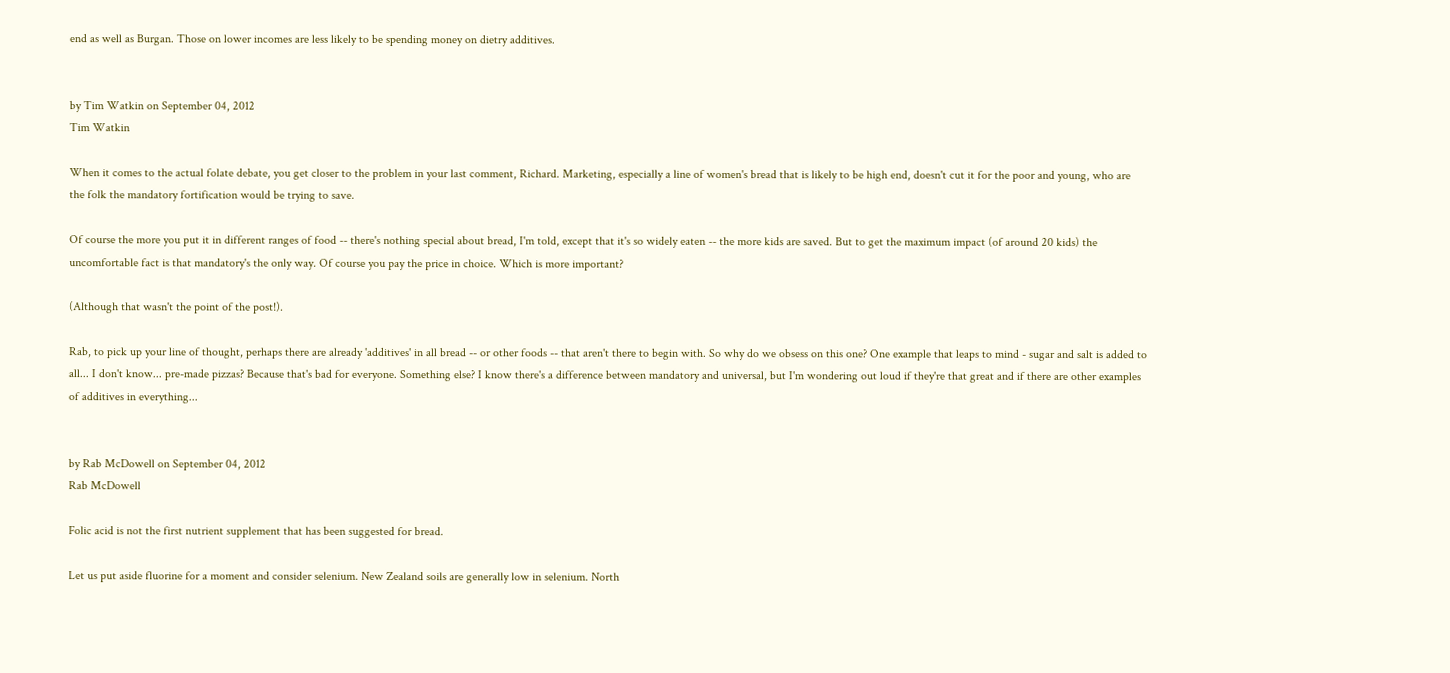end as well as Burgan. Those on lower incomes are less likely to be spending money on dietry additives.


by Tim Watkin on September 04, 2012
Tim Watkin

When it comes to the actual folate debate, you get closer to the problem in your last comment, Richard. Marketing, especially a line of women's bread that is likely to be high end, doesn't cut it for the poor and young, who are the folk the mandatory fortification would be trying to save.

Of course the more you put it in different ranges of food -- there's nothing special about bread, I'm told, except that it's so widely eaten -- the more kids are saved. But to get the maximum impact (of around 20 kids) the uncomfortable fact is that mandatory's the only way. Of course you pay the price in choice. Which is more important?

(Although that wasn't the point of the post!).

Rab, to pick up your line of thought, perhaps there are already 'additives' in all bread -- or other foods -- that aren't there to begin with. So why do we obsess on this one? One example that leaps to mind - sugar and salt is added to all... I don't know... pre-made pizzas? Because that's bad for everyone. Something else? I know there's a difference between mandatory and universal, but I'm wondering out loud if they're that great and if there are other examples of additives in everything...


by Rab McDowell on September 04, 2012
Rab McDowell

Folic acid is not the first nutrient supplement that has been suggested for bread.

Let us put aside fluorine for a moment and consider selenium. New Zealand soils are generally low in selenium. North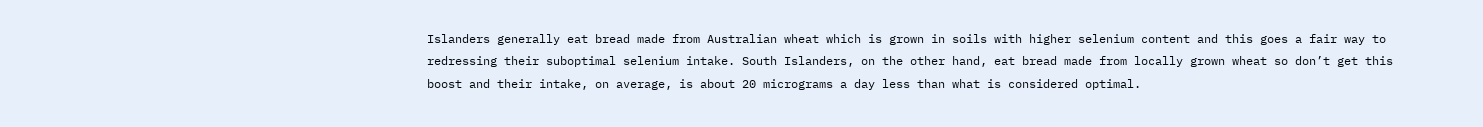Islanders generally eat bread made from Australian wheat which is grown in soils with higher selenium content and this goes a fair way to redressing their suboptimal selenium intake. South Islanders, on the other hand, eat bread made from locally grown wheat so don’t get this boost and their intake, on average, is about 20 micrograms a day less than what is considered optimal.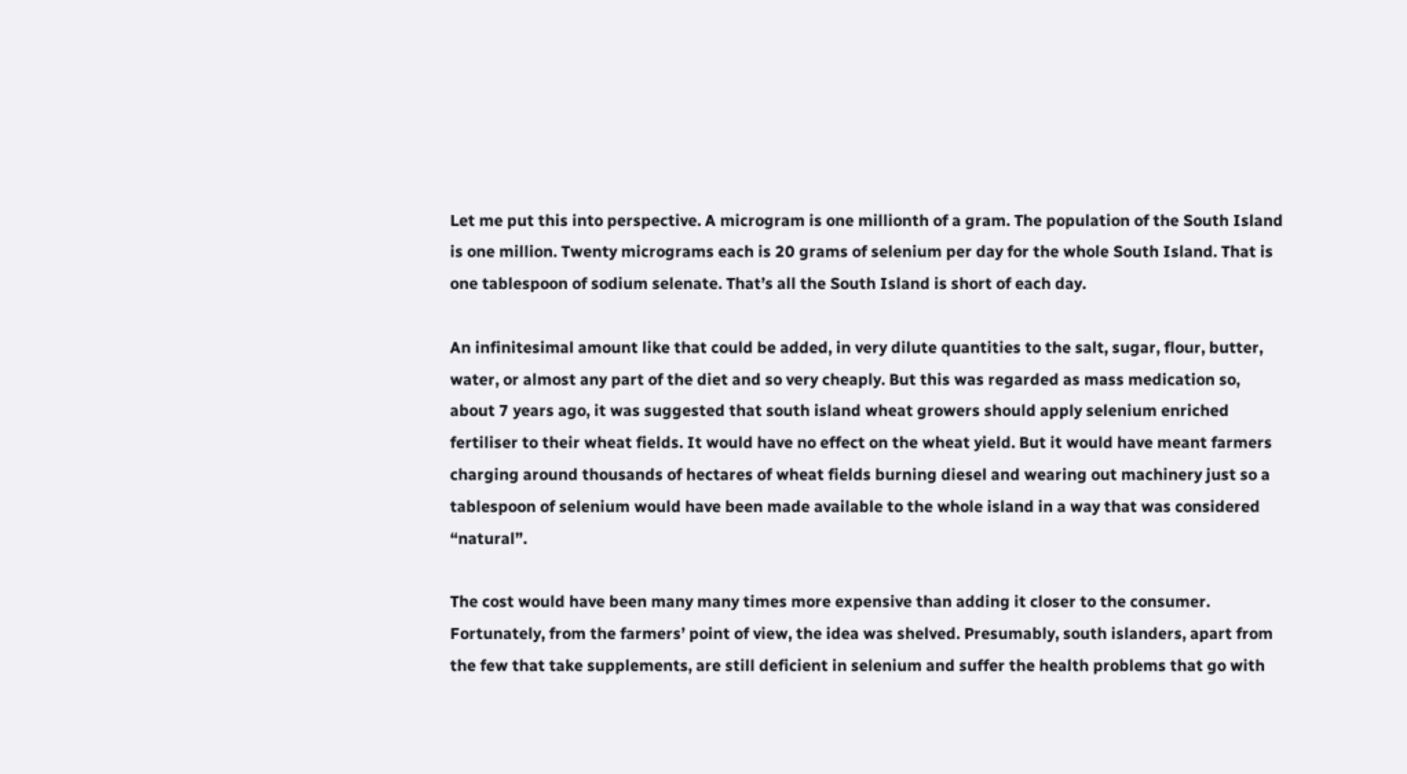Let me put this into perspective. A microgram is one millionth of a gram. The population of the South Island is one million. Twenty micrograms each is 20 grams of selenium per day for the whole South Island. That is one tablespoon of sodium selenate. That’s all the South Island is short of each day.

An infinitesimal amount like that could be added, in very dilute quantities to the salt, sugar, flour, butter, water, or almost any part of the diet and so very cheaply. But this was regarded as mass medication so, about 7 years ago, it was suggested that south island wheat growers should apply selenium enriched fertiliser to their wheat fields. It would have no effect on the wheat yield. But it would have meant farmers charging around thousands of hectares of wheat fields burning diesel and wearing out machinery just so a tablespoon of selenium would have been made available to the whole island in a way that was considered “natural”.

The cost would have been many many times more expensive than adding it closer to the consumer. Fortunately, from the farmers’ point of view, the idea was shelved. Presumably, south islanders, apart from the few that take supplements, are still deficient in selenium and suffer the health problems that go with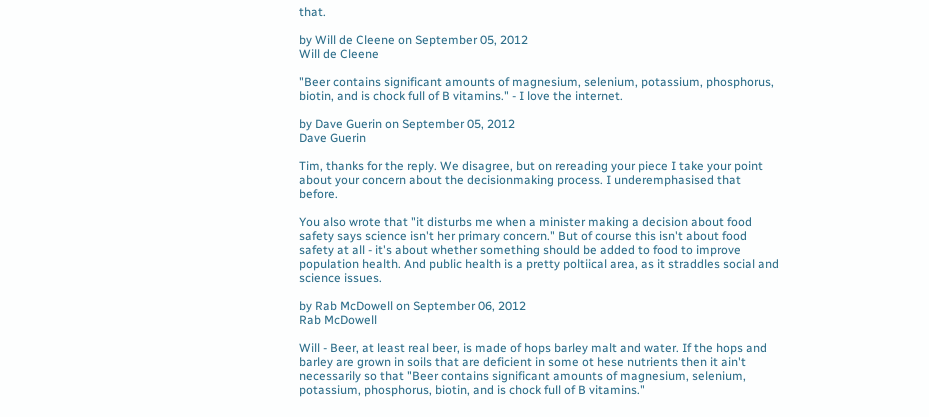that.

by Will de Cleene on September 05, 2012
Will de Cleene

"Beer contains significant amounts of magnesium, selenium, potassium, phosphorus, biotin, and is chock full of B vitamins." - I love the internet.

by Dave Guerin on September 05, 2012
Dave Guerin

Tim, thanks for the reply. We disagree, but on rereading your piece I take your point about your concern about the decisionmaking process. I underemphasised that before.

You also wrote that "it disturbs me when a minister making a decision about food safety says science isn't her primary concern." But of course this isn't about food safety at all - it's about whether something should be added to food to improve population health. And public health is a pretty poltiical area, as it straddles social and science issues.

by Rab McDowell on September 06, 2012
Rab McDowell

Will - Beer, at least real beer, is made of hops barley malt and water. If the hops and barley are grown in soils that are deficient in some ot hese nutrients then it ain't necessarily so that "Beer contains significant amounts of magnesium, selenium, potassium, phosphorus, biotin, and is chock full of B vitamins."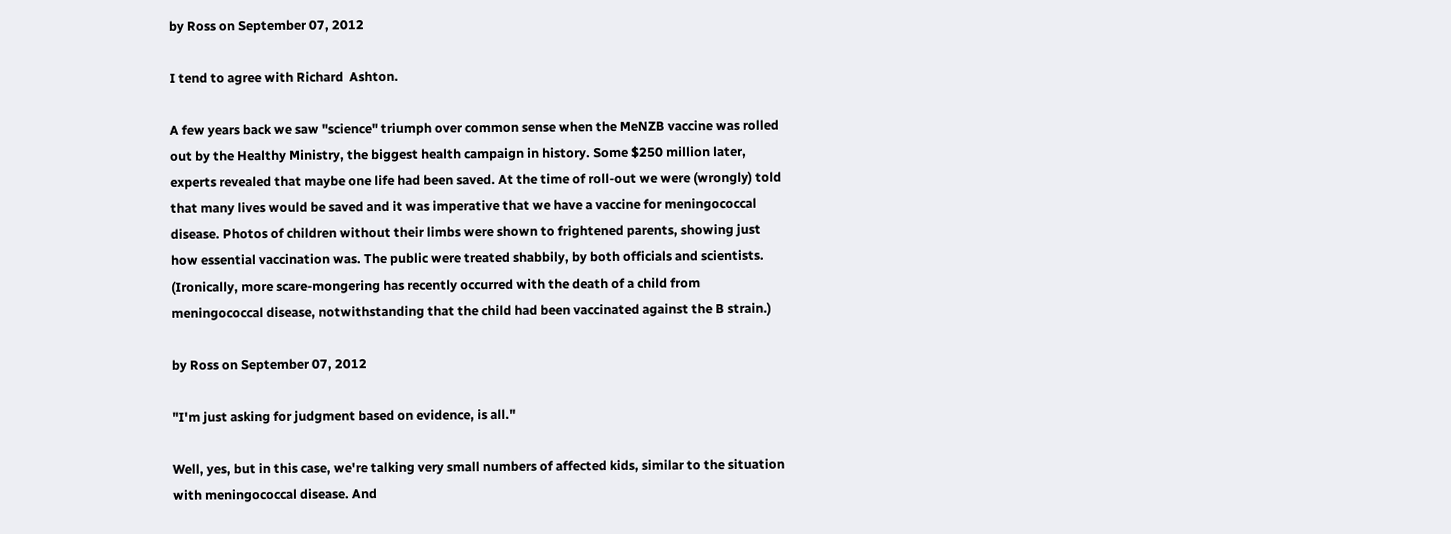by Ross on September 07, 2012

I tend to agree with Richard  Ashton.

A few years back we saw "science" triumph over common sense when the MeNZB vaccine was rolled out by the Healthy Ministry, the biggest health campaign in history. Some $250 million later, experts revealed that maybe one life had been saved. At the time of roll-out we were (wrongly) told that many lives would be saved and it was imperative that we have a vaccine for meningococcal disease. Photos of children without their limbs were shown to frightened parents, showing just how essential vaccination was. The public were treated shabbily, by both officials and scientists. (Ironically, more scare-mongering has recently occurred with the death of a child from meningococcal disease, notwithstanding that the child had been vaccinated against the B strain.)

by Ross on September 07, 2012

"I'm just asking for judgment based on evidence, is all."

Well, yes, but in this case, we're talking very small numbers of affected kids, similar to the situation with meningococcal disease. And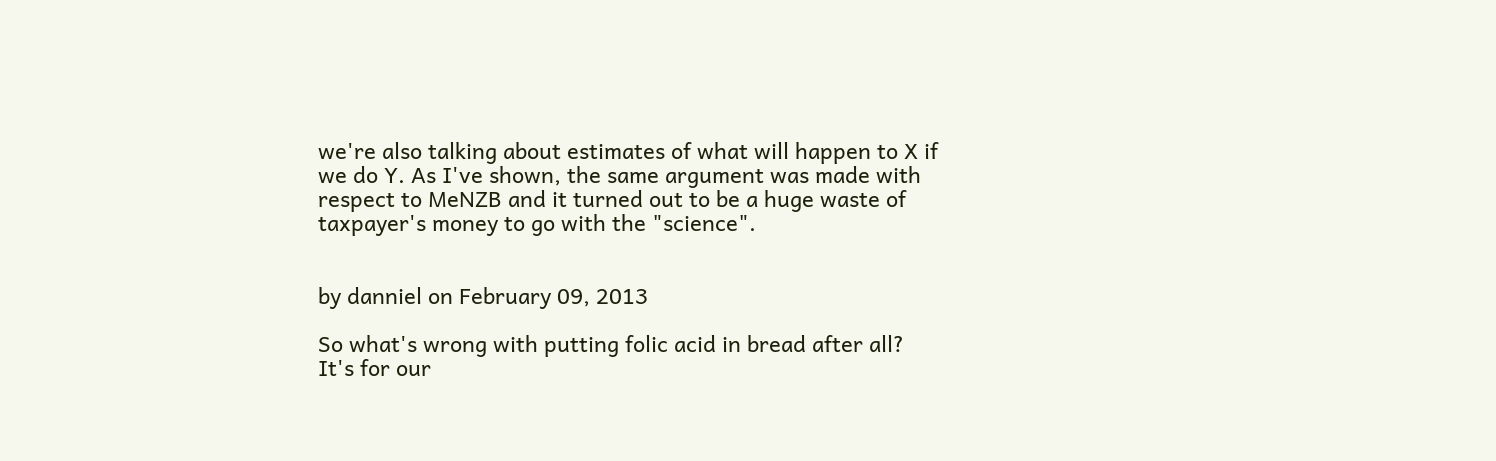we're also talking about estimates of what will happen to X if we do Y. As I've shown, the same argument was made with respect to MeNZB and it turned out to be a huge waste of taxpayer's money to go with the "science".


by danniel on February 09, 2013

So what's wrong with putting folic acid in bread after all? It's for our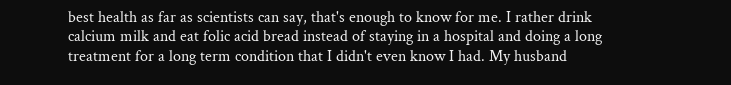best health as far as scientists can say, that's enough to know for me. I rather drink calcium milk and eat folic acid bread instead of staying in a hospital and doing a long treatment for a long term condition that I didn't even know I had. My husband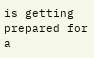is getting prepared for a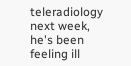teleradiology next week, he's been feeling ill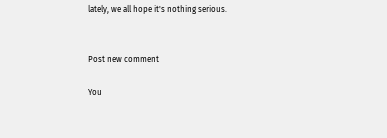lately, we all hope it's nothing serious.


Post new comment

You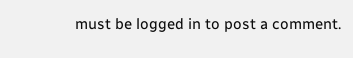must be logged in to post a comment.